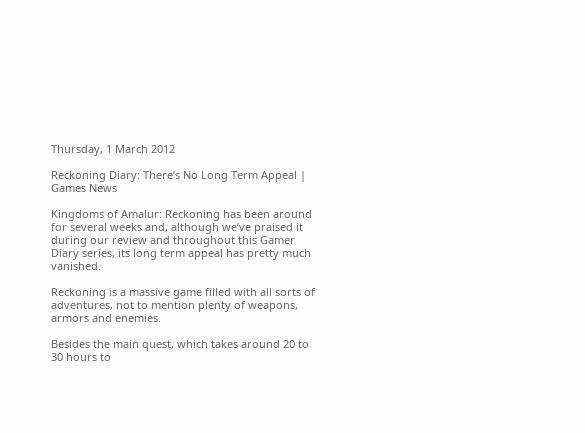Thursday, 1 March 2012

Reckoning Diary: There’s No Long Term Appeal | Games News

Kingdoms of Amalur: Reckoning has been around for several weeks and, although we’ve praised it during our review and throughout this Gamer Diary series, its long term appeal has pretty much vanished.

Reckoning is a massive game filled with all sorts of adventures, not to mention plenty of weapons, armors and enemies.

Besides the main quest, which takes around 20 to 30 hours to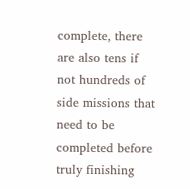complete, there are also tens if not hundreds of side missions that need to be completed before truly finishing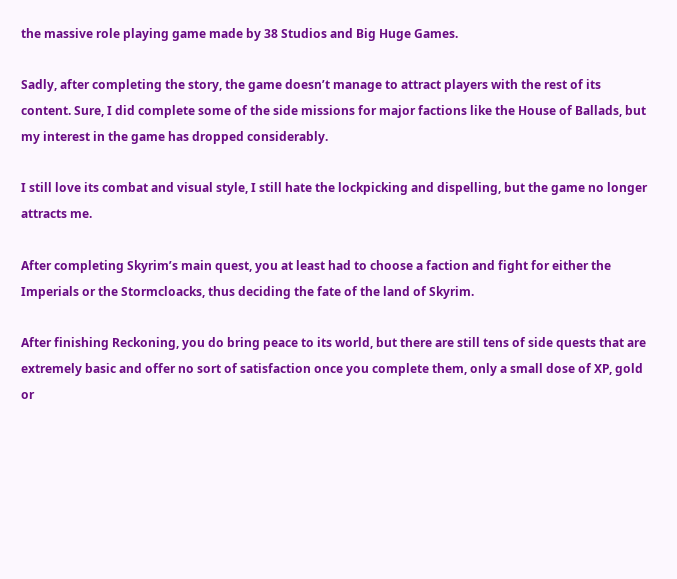the massive role playing game made by 38 Studios and Big Huge Games.

Sadly, after completing the story, the game doesn’t manage to attract players with the rest of its content. Sure, I did complete some of the side missions for major factions like the House of Ballads, but my interest in the game has dropped considerably.

I still love its combat and visual style, I still hate the lockpicking and dispelling, but the game no longer attracts me.

After completing Skyrim’s main quest, you at least had to choose a faction and fight for either the Imperials or the Stormcloacks, thus deciding the fate of the land of Skyrim.

After finishing Reckoning, you do bring peace to its world, but there are still tens of side quests that are extremely basic and offer no sort of satisfaction once you complete them, only a small dose of XP, gold or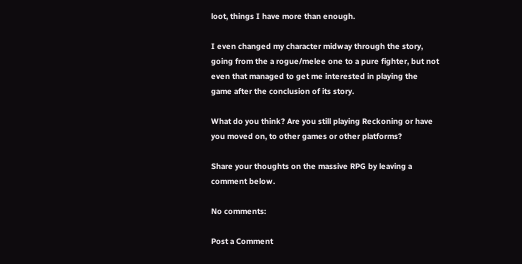loot, things I have more than enough.

I even changed my character midway through the story, going from the a rogue/melee one to a pure fighter, but not even that managed to get me interested in playing the game after the conclusion of its story.

What do you think? Are you still playing Reckoning or have you moved on, to other games or other platforms?

Share your thoughts on the massive RPG by leaving a comment below.

No comments:

Post a Comment